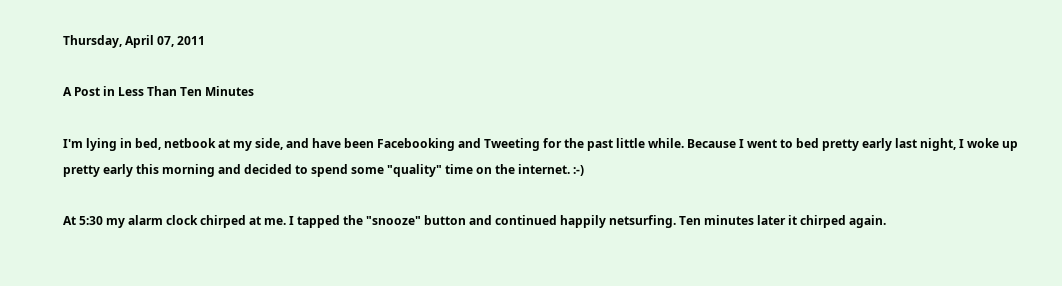Thursday, April 07, 2011

A Post in Less Than Ten Minutes

I'm lying in bed, netbook at my side, and have been Facebooking and Tweeting for the past little while. Because I went to bed pretty early last night, I woke up pretty early this morning and decided to spend some "quality" time on the internet. :-)

At 5:30 my alarm clock chirped at me. I tapped the "snooze" button and continued happily netsurfing. Ten minutes later it chirped again.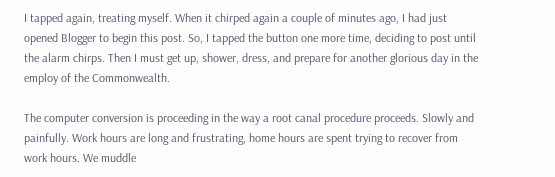I tapped again, treating myself. When it chirped again a couple of minutes ago, I had just opened Blogger to begin this post. So, I tapped the button one more time, deciding to post until the alarm chirps. Then I must get up, shower, dress, and prepare for another glorious day in the employ of the Commonwealth.

The computer conversion is proceeding in the way a root canal procedure proceeds. Slowly and painfully. Work hours are long and frustrating, home hours are spent trying to recover from work hours. We muddle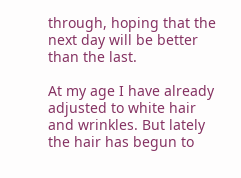through, hoping that the next day will be better than the last.

At my age I have already adjusted to white hair and wrinkles. But lately the hair has begun to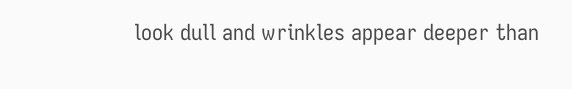look dull and wrinkles appear deeper than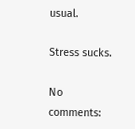usual.

Stress sucks.

No comments: